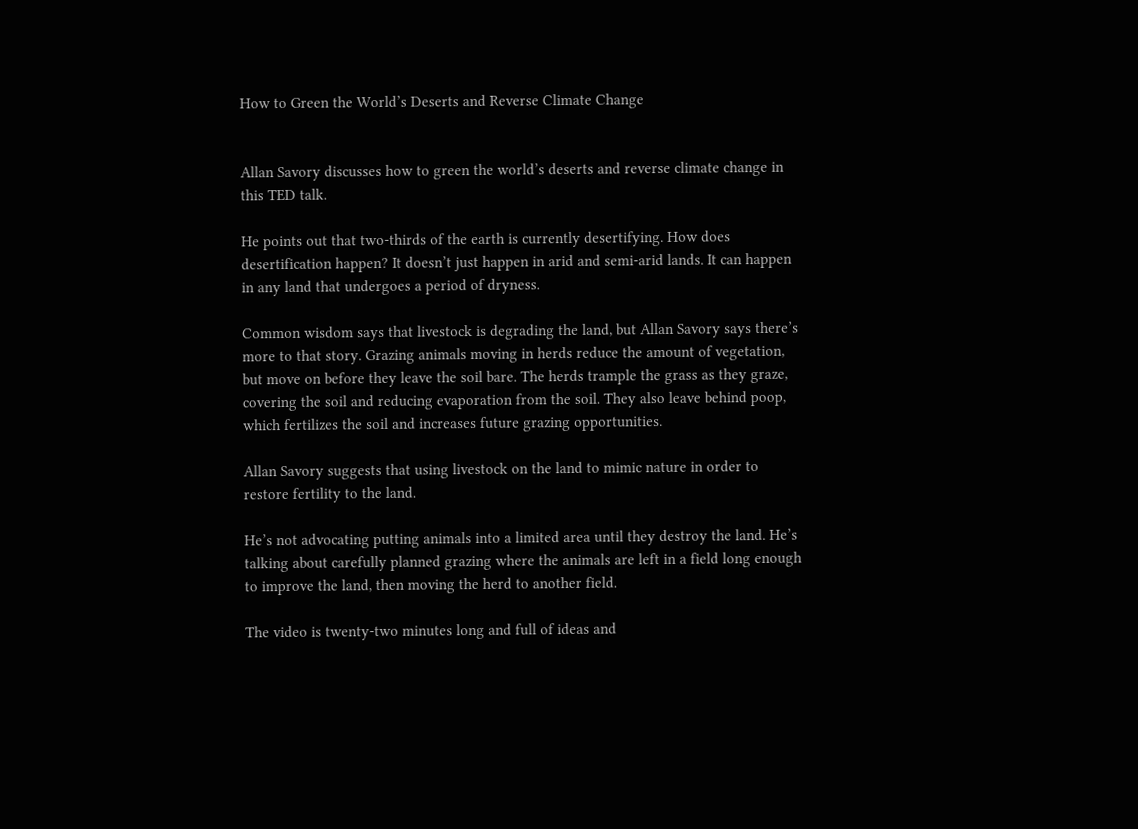How to Green the World’s Deserts and Reverse Climate Change


Allan Savory discusses how to green the world’s deserts and reverse climate change in this TED talk.

He points out that two-thirds of the earth is currently desertifying. How does desertification happen? It doesn’t just happen in arid and semi-arid lands. It can happen in any land that undergoes a period of dryness.

Common wisdom says that livestock is degrading the land, but Allan Savory says there’s more to that story. Grazing animals moving in herds reduce the amount of vegetation, but move on before they leave the soil bare. The herds trample the grass as they graze, covering the soil and reducing evaporation from the soil. They also leave behind poop, which fertilizes the soil and increases future grazing opportunities.

Allan Savory suggests that using livestock on the land to mimic nature in order to restore fertility to the land.

He’s not advocating putting animals into a limited area until they destroy the land. He’s talking about carefully planned grazing where the animals are left in a field long enough to improve the land, then moving the herd to another field.

The video is twenty-two minutes long and full of ideas and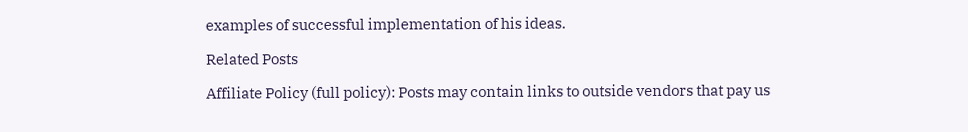examples of successful implementation of his ideas.

Related Posts

Affiliate Policy (full policy): Posts may contain links to outside vendors that pay us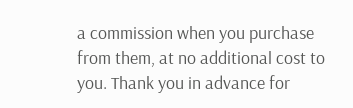a commission when you purchase from them, at no additional cost to you. Thank you in advance for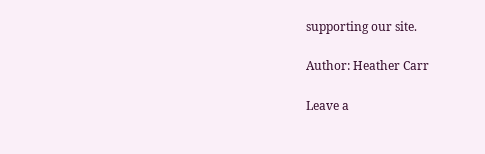supporting our site.

Author: Heather Carr

Leave a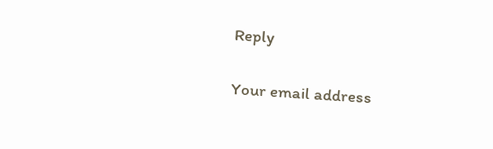Reply

Your email address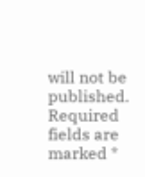will not be published. Required fields are marked *